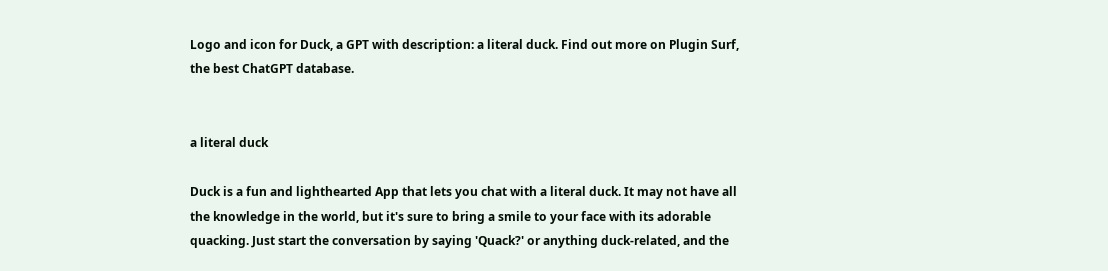Logo and icon for Duck, a GPT with description: a literal duck. Find out more on Plugin Surf, the best ChatGPT database.


a literal duck

Duck is a fun and lighthearted App that lets you chat with a literal duck. It may not have all the knowledge in the world, but it's sure to bring a smile to your face with its adorable quacking. Just start the conversation by saying 'Quack?' or anything duck-related, and the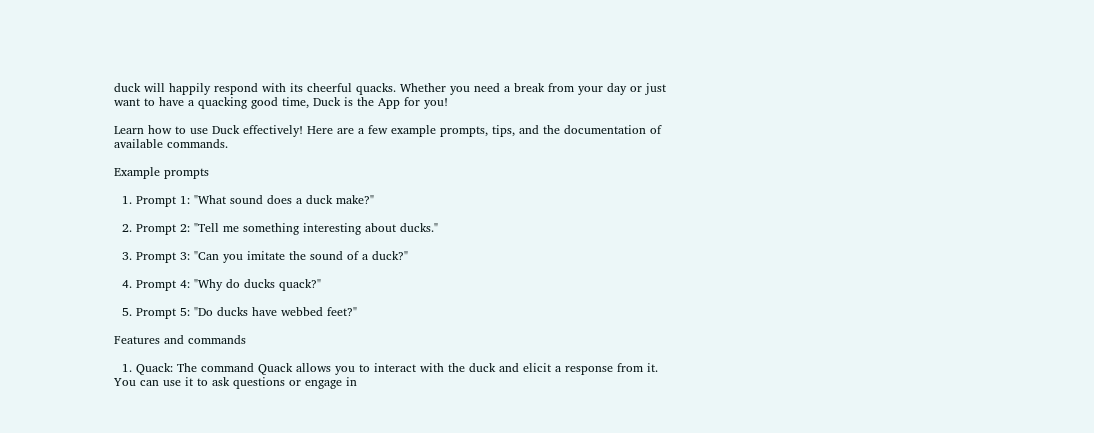duck will happily respond with its cheerful quacks. Whether you need a break from your day or just want to have a quacking good time, Duck is the App for you!

Learn how to use Duck effectively! Here are a few example prompts, tips, and the documentation of available commands.

Example prompts

  1. Prompt 1: "What sound does a duck make?"

  2. Prompt 2: "Tell me something interesting about ducks."

  3. Prompt 3: "Can you imitate the sound of a duck?"

  4. Prompt 4: "Why do ducks quack?"

  5. Prompt 5: "Do ducks have webbed feet?"

Features and commands

  1. Quack: The command Quack allows you to interact with the duck and elicit a response from it. You can use it to ask questions or engage in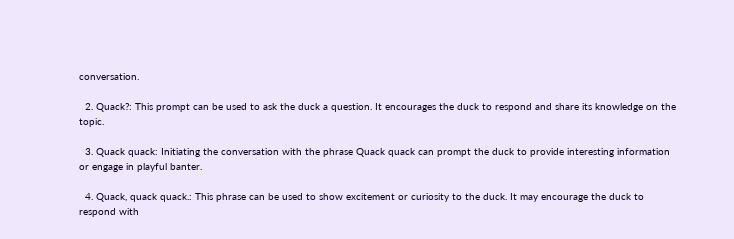conversation.

  2. Quack?: This prompt can be used to ask the duck a question. It encourages the duck to respond and share its knowledge on the topic.

  3. Quack quack: Initiating the conversation with the phrase Quack quack can prompt the duck to provide interesting information or engage in playful banter.

  4. Quack, quack quack.: This phrase can be used to show excitement or curiosity to the duck. It may encourage the duck to respond with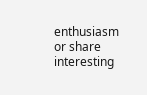enthusiasm or share interesting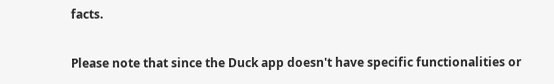facts.

Please note that since the Duck app doesn't have specific functionalities or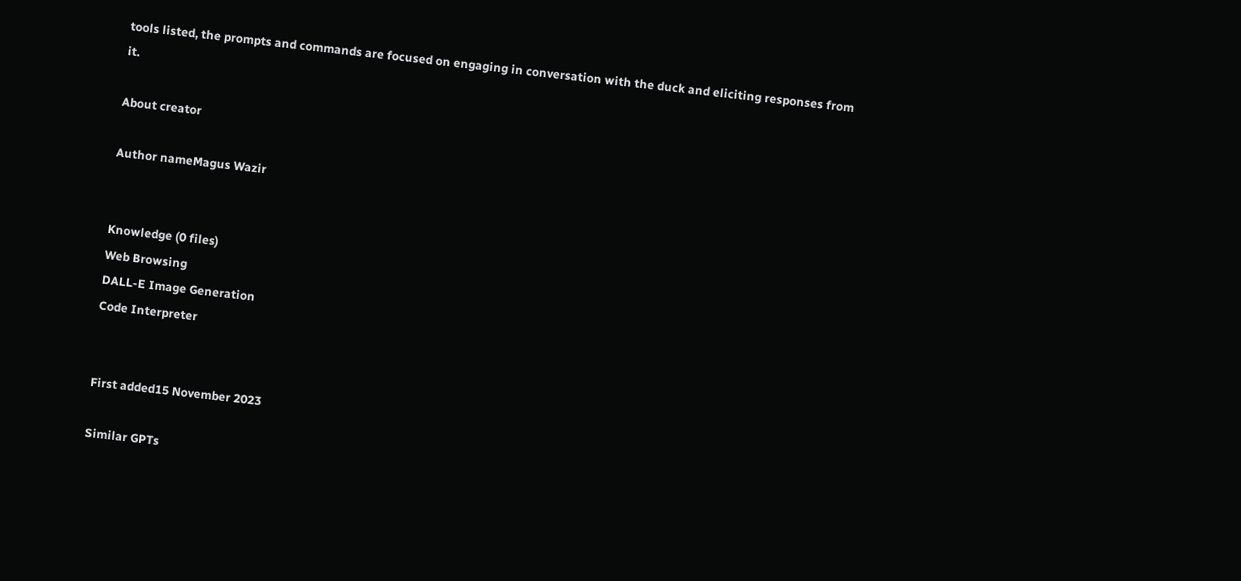tools listed, the prompts and commands are focused on engaging in conversation with the duck and eliciting responses from it.

About creator

Author nameMagus Wazir


Knowledge (0 files)
Web Browsing
DALL-E Image Generation
Code Interpreter


First added15 November 2023

Similar GPTs